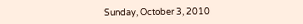Sunday, October 3, 2010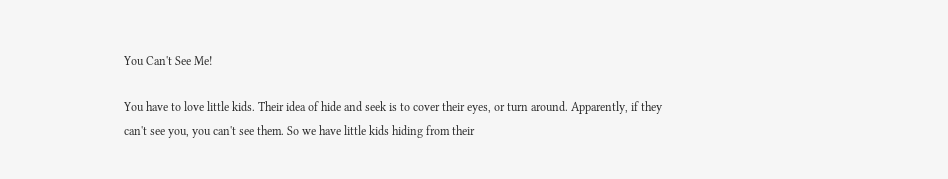You Can't See Me!

You have to love little kids. Their idea of hide and seek is to cover their eyes, or turn around. Apparently, if they can't see you, you can't see them. So we have little kids hiding from their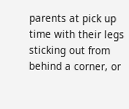parents at pick up time with their legs sticking out from behind a corner, or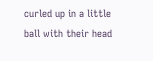curled up in a little ball with their head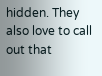hidden. They also love to call out that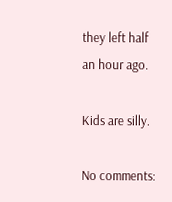they left half an hour ago.

Kids are silly.

No comments: